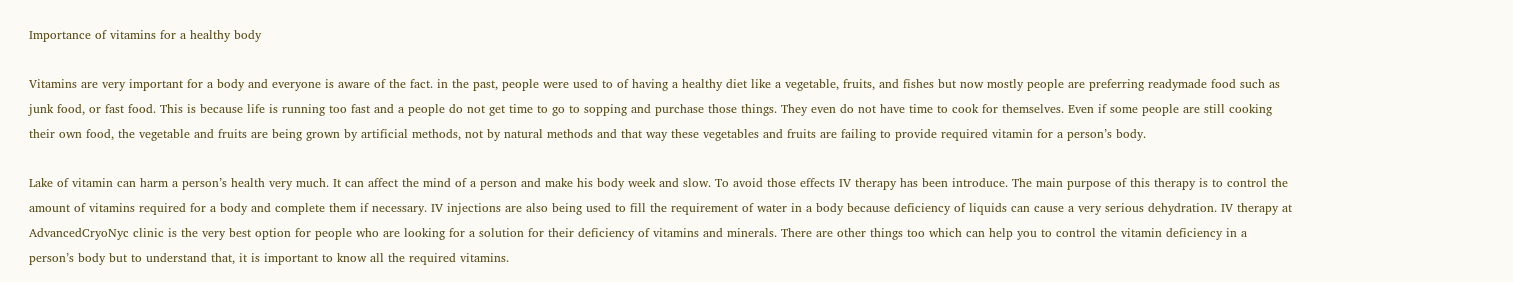Importance of vitamins for a healthy body

Vitamins are very important for a body and everyone is aware of the fact. in the past, people were used to of having a healthy diet like a vegetable, fruits, and fishes but now mostly people are preferring readymade food such as junk food, or fast food. This is because life is running too fast and a people do not get time to go to sopping and purchase those things. They even do not have time to cook for themselves. Even if some people are still cooking their own food, the vegetable and fruits are being grown by artificial methods, not by natural methods and that way these vegetables and fruits are failing to provide required vitamin for a person’s body.

Lake of vitamin can harm a person’s health very much. It can affect the mind of a person and make his body week and slow. To avoid those effects IV therapy has been introduce. The main purpose of this therapy is to control the amount of vitamins required for a body and complete them if necessary. IV injections are also being used to fill the requirement of water in a body because deficiency of liquids can cause a very serious dehydration. IV therapy at AdvancedCryoNyc clinic is the very best option for people who are looking for a solution for their deficiency of vitamins and minerals. There are other things too which can help you to control the vitamin deficiency in a person’s body but to understand that, it is important to know all the required vitamins.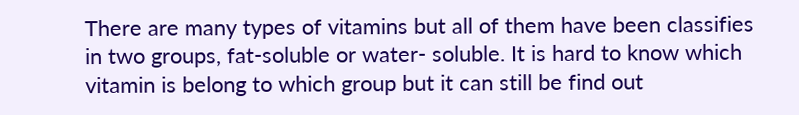There are many types of vitamins but all of them have been classifies in two groups, fat-soluble or water- soluble. It is hard to know which vitamin is belong to which group but it can still be find out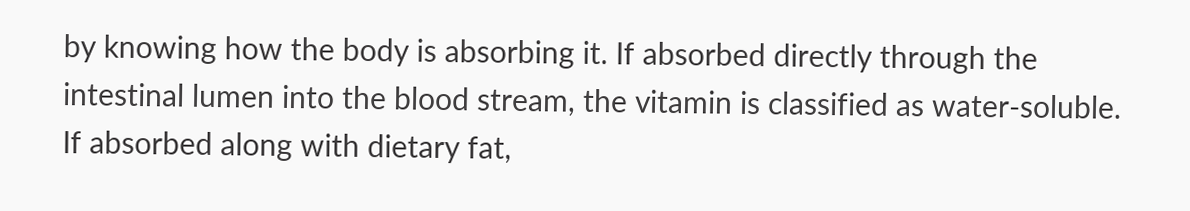by knowing how the body is absorbing it. If absorbed directly through the intestinal lumen into the blood stream, the vitamin is classified as water-soluble. If absorbed along with dietary fat,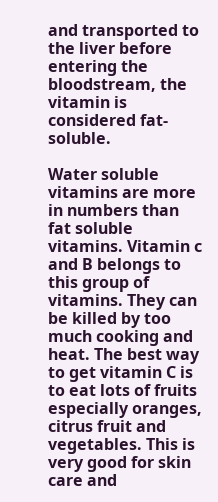and transported to the liver before entering the bloodstream, the vitamin is considered fat-soluble.

Water soluble vitamins are more in numbers than fat soluble vitamins. Vitamin c and B belongs to this group of vitamins. They can be killed by too much cooking and heat. The best way to get vitamin C is to eat lots of fruits especially oranges, citrus fruit and vegetables. This is very good for skin care and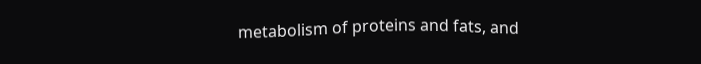metabolism of proteins and fats, and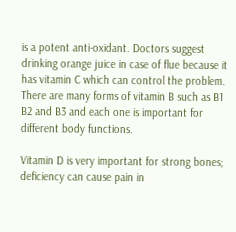is a potent anti-oxidant. Doctors suggest drinking orange juice in case of flue because it has vitamin C which can control the problem. There are many forms of vitamin B such as B1 B2 and B3 and each one is important for different body functions.

Vitamin D is very important for strong bones; deficiency can cause pain in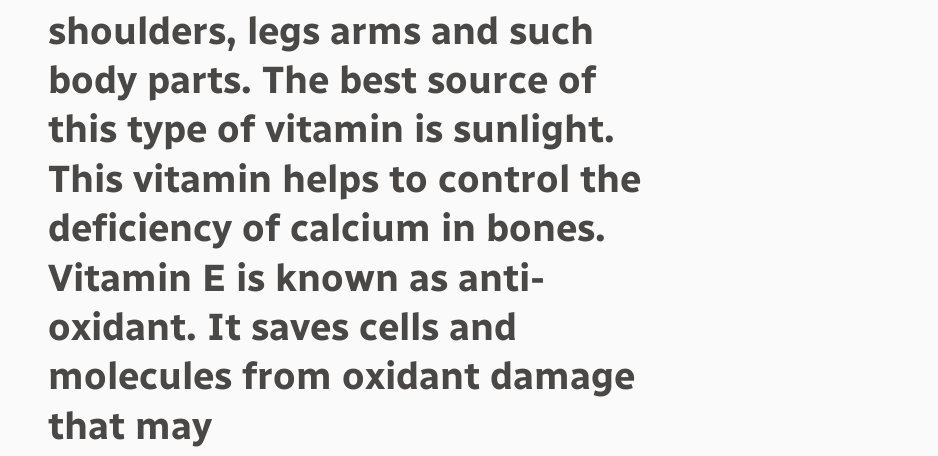shoulders, legs arms and such body parts. The best source of this type of vitamin is sunlight. This vitamin helps to control the deficiency of calcium in bones. Vitamin E is known as anti-oxidant. It saves cells and molecules from oxidant damage that may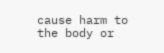cause harm to the body or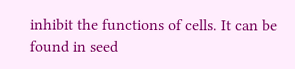inhibit the functions of cells. It can be found in seed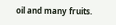oil and many fruits.